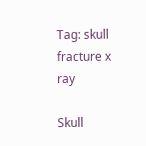Tag: skull fracture x ray

Skull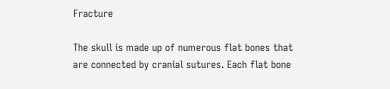Fracture

The skull is made up of numerous flat bones that are connected by cranial sutures. Each flat bone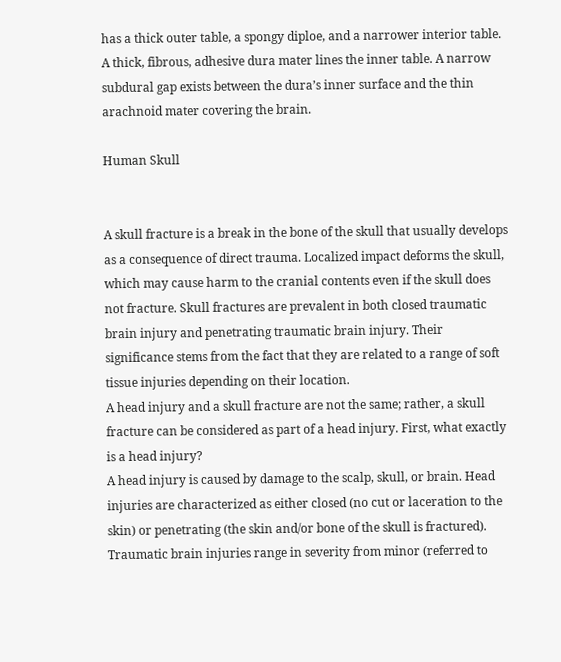has a thick outer table, a spongy diploe, and a narrower interior table. A thick, fibrous, adhesive dura mater lines the inner table. A narrow subdural gap exists between the dura’s inner surface and the thin arachnoid mater covering the brain.

Human Skull


A skull fracture is a break in the bone of the skull that usually develops as a consequence of direct trauma. Localized impact deforms the skull, which may cause harm to the cranial contents even if the skull does not fracture. Skull fractures are prevalent in both closed traumatic brain injury and penetrating traumatic brain injury. Their significance stems from the fact that they are related to a range of soft tissue injuries depending on their location.
A head injury and a skull fracture are not the same; rather, a skull fracture can be considered as part of a head injury. First, what exactly is a head injury?
A head injury is caused by damage to the scalp, skull, or brain. Head injuries are characterized as either closed (no cut or laceration to the skin) or penetrating (the skin and/or bone of the skull is fractured). Traumatic brain injuries range in severity from minor (referred to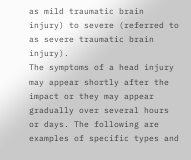as mild traumatic brain injury) to severe (referred to as severe traumatic brain injury).
The symptoms of a head injury may appear shortly after the impact or they may appear gradually over several hours or days. The following are examples of specific types and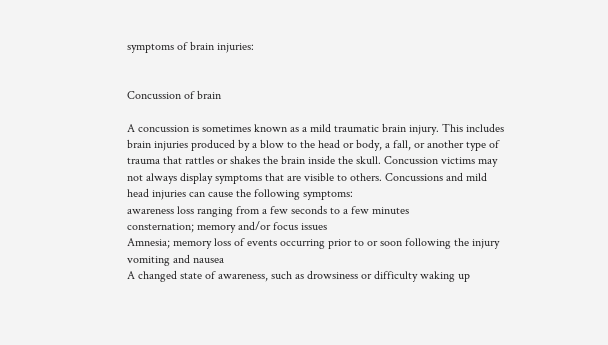symptoms of brain injuries:


Concussion of brain

A concussion is sometimes known as a mild traumatic brain injury. This includes brain injuries produced by a blow to the head or body, a fall, or another type of trauma that rattles or shakes the brain inside the skull. Concussion victims may not always display symptoms that are visible to others. Concussions and mild head injuries can cause the following symptoms:
awareness loss ranging from a few seconds to a few minutes
consternation; memory and/or focus issues
Amnesia; memory loss of events occurring prior to or soon following the injury
vomiting and nausea
A changed state of awareness, such as drowsiness or difficulty waking up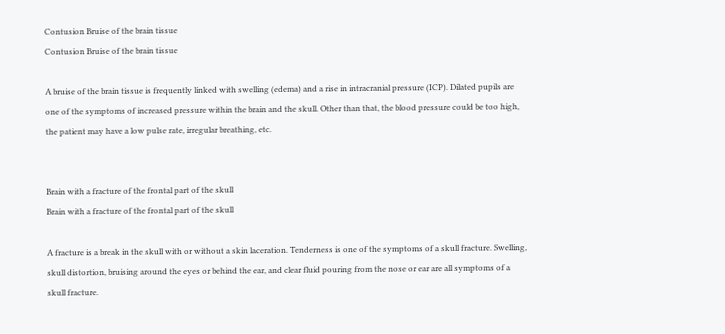Contusion Bruise of the brain tissue
Contusion Bruise of the brain tissue

A bruise of the brain tissue is frequently linked with swelling (edema) and a rise in intracranial pressure (ICP). Dilated pupils are one of the symptoms of increased pressure within the brain and the skull. Other than that, the blood pressure could be too high, the patient may have a low pulse rate, irregular breathing, etc.


Brain with a fracture of the frontal part of the skull
Brain with a fracture of the frontal part of the skull

A fracture is a break in the skull with or without a skin laceration. Tenderness is one of the symptoms of a skull fracture. Swelling, skull distortion, bruising around the eyes or behind the ear, and clear fluid pouring from the nose or ear are all symptoms of a skull fracture.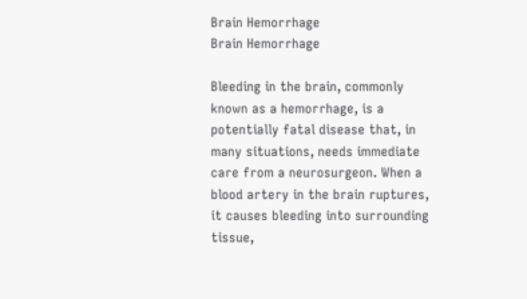Brain Hemorrhage
Brain Hemorrhage

Bleeding in the brain, commonly known as a hemorrhage, is a potentially fatal disease that, in many situations, needs immediate care from a neurosurgeon. When a blood artery in the brain ruptures, it causes bleeding into surrounding tissue,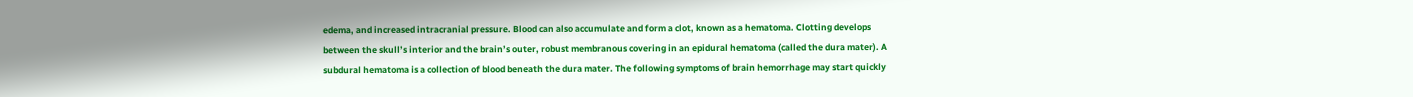edema, and increased intracranial pressure. Blood can also accumulate and form a clot, known as a hematoma. Clotting develops between the skull’s interior and the brain’s outer, robust membranous covering in an epidural hematoma (called the dura mater). A subdural hematoma is a collection of blood beneath the dura mater. The following symptoms of brain hemorrhage may start quickly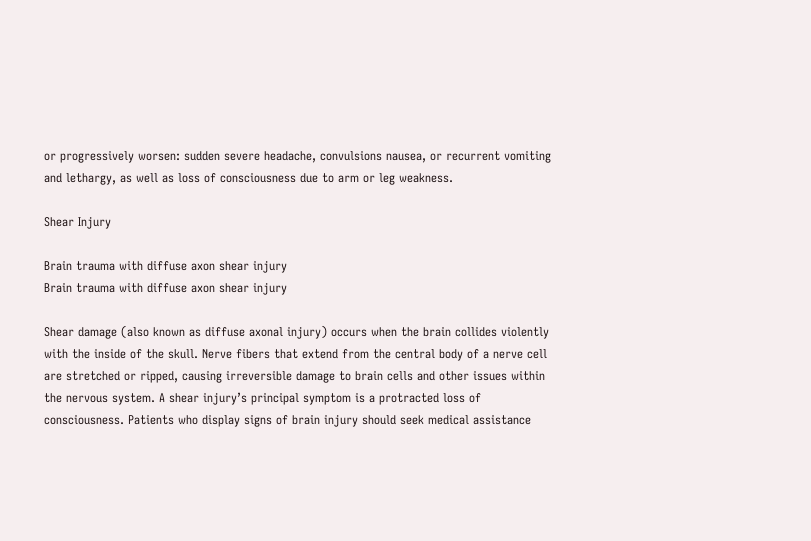or progressively worsen: sudden severe headache, convulsions nausea, or recurrent vomiting and lethargy, as well as loss of consciousness due to arm or leg weakness.

Shear Injury

Brain trauma with diffuse axon shear injury
Brain trauma with diffuse axon shear injury

Shear damage (also known as diffuse axonal injury) occurs when the brain collides violently with the inside of the skull. Nerve fibers that extend from the central body of a nerve cell are stretched or ripped, causing irreversible damage to brain cells and other issues within the nervous system. A shear injury’s principal symptom is a protracted loss of consciousness. Patients who display signs of brain injury should seek medical assistance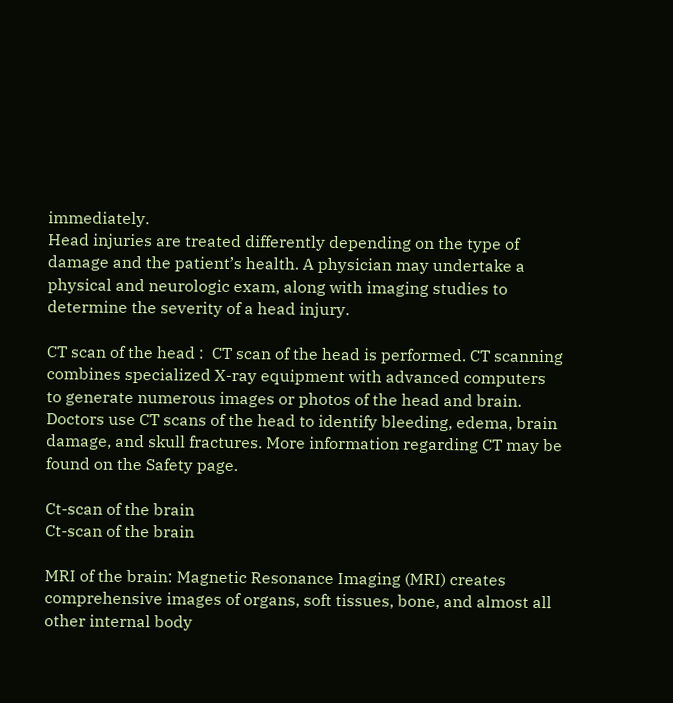immediately.
Head injuries are treated differently depending on the type of damage and the patient’s health. A physician may undertake a physical and neurologic exam, along with imaging studies to determine the severity of a head injury.

CT scan of the head :  CT scan of the head is performed. CT scanning combines specialized X-ray equipment with advanced computers to generate numerous images or photos of the head and brain. Doctors use CT scans of the head to identify bleeding, edema, brain damage, and skull fractures. More information regarding CT may be found on the Safety page.

Ct-scan of the brain
Ct-scan of the brain

MRI of the brain: Magnetic Resonance Imaging (MRI) creates comprehensive images of organs, soft tissues, bone, and almost all other internal body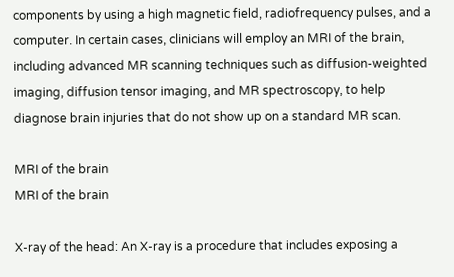components by using a high magnetic field, radiofrequency pulses, and a computer. In certain cases, clinicians will employ an MRI of the brain, including advanced MR scanning techniques such as diffusion-weighted imaging, diffusion tensor imaging, and MR spectroscopy, to help diagnose brain injuries that do not show up on a standard MR scan.

MRI of the brain
MRI of the brain

X-ray of the head: An X-ray is a procedure that includes exposing a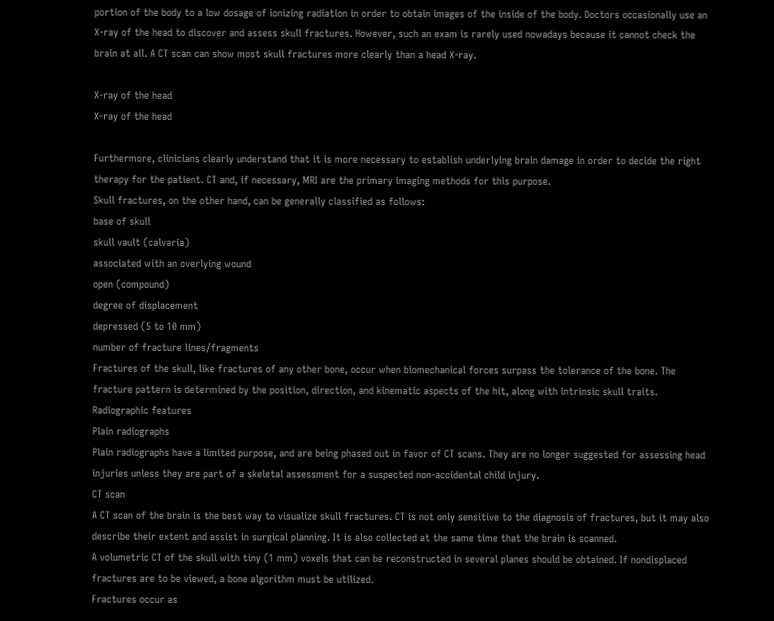portion of the body to a low dosage of ionizing radiation in order to obtain images of the inside of the body. Doctors occasionally use an X-ray of the head to discover and assess skull fractures. However, such an exam is rarely used nowadays because it cannot check the brain at all. A CT scan can show most skull fractures more clearly than a head X-ray.

X-ray of the head
X-ray of the head

Furthermore, clinicians clearly understand that it is more necessary to establish underlying brain damage in order to decide the right therapy for the patient. CT and, if necessary, MRI are the primary imaging methods for this purpose.
Skull fractures, on the other hand, can be generally classified as follows:
base of skull
skull vault (calvaria)
associated with an overlying wound
open (compound)
degree of displacement
depressed (5 to 10 mm)
number of fracture lines/fragments
Fractures of the skull, like fractures of any other bone, occur when biomechanical forces surpass the tolerance of the bone. The fracture pattern is determined by the position, direction, and kinematic aspects of the hit, along with intrinsic skull traits.
Radiographic features
Plain radiographs
Plain radiographs have a limited purpose, and are being phased out in favor of CT scans. They are no longer suggested for assessing head injuries unless they are part of a skeletal assessment for a suspected non-accidental child injury.
CT scan
A CT scan of the brain is the best way to visualize skull fractures. CT is not only sensitive to the diagnosis of fractures, but it may also describe their extent and assist in surgical planning. It is also collected at the same time that the brain is scanned.
A volumetric CT of the skull with tiny (1 mm) voxels that can be reconstructed in several planes should be obtained. If nondisplaced fractures are to be viewed, a bone algorithm must be utilized.
Fractures occur as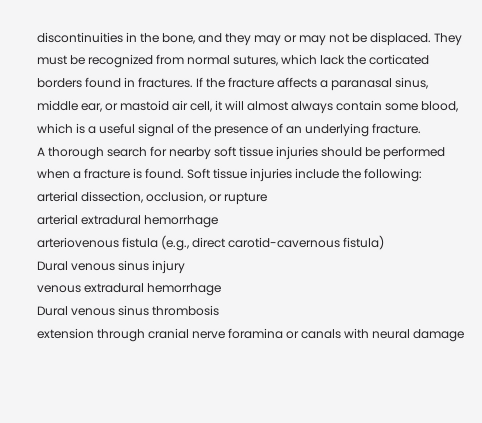discontinuities in the bone, and they may or may not be displaced. They must be recognized from normal sutures, which lack the corticated borders found in fractures. If the fracture affects a paranasal sinus, middle ear, or mastoid air cell, it will almost always contain some blood, which is a useful signal of the presence of an underlying fracture.
A thorough search for nearby soft tissue injuries should be performed when a fracture is found. Soft tissue injuries include the following:
arterial dissection, occlusion, or rupture
arterial extradural hemorrhage
arteriovenous fistula (e.g., direct carotid-cavernous fistula)
Dural venous sinus injury
venous extradural hemorrhage
Dural venous sinus thrombosis
extension through cranial nerve foramina or canals with neural damage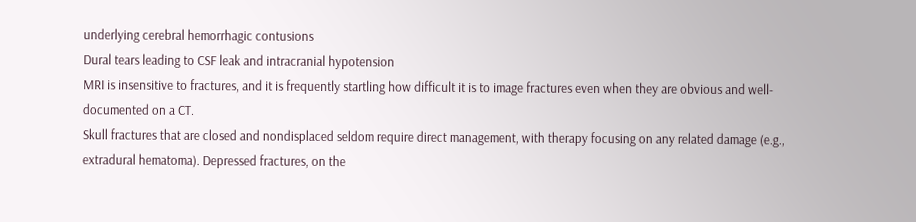underlying cerebral hemorrhagic contusions
Dural tears leading to CSF leak and intracranial hypotension
MRI is insensitive to fractures, and it is frequently startling how difficult it is to image fractures even when they are obvious and well-documented on a CT.
Skull fractures that are closed and nondisplaced seldom require direct management, with therapy focusing on any related damage (e.g., extradural hematoma). Depressed fractures, on the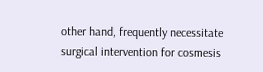other hand, frequently necessitate surgical intervention for cosmesis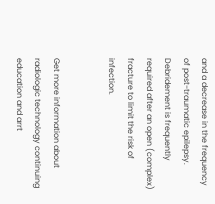and a decrease in the frequency of post-traumatic epilepsy. Debridement is frequently required after an open (complex) fracture to limit the risk of infection.


Get more information about radiologic technology continuing education and arrt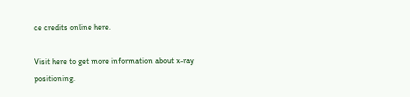ce credits online here.

Visit here to get more information about x-ray positioning.